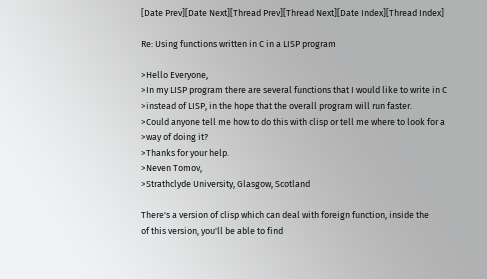[Date Prev][Date Next][Thread Prev][Thread Next][Date Index][Thread Index]

Re: Using functions written in C in a LISP program

>Hello Everyone,
>In my LISP program there are several functions that I would like to write in C
>instead of LISP, in the hope that the overall program will run faster.
>Could anyone tell me how to do this with clisp or tell me where to look for a
>way of doing it?
>Thanks for your help.
>Neven Tomov,
>Strathclyde University, Glasgow, Scotland

There's a version of clisp which can deal with foreign function, inside the
of this version, you'll be able to find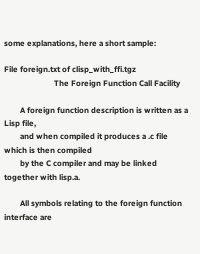some explanations, here a short sample:

File foreign.txt of clisp_with_ffi.tgz
                         The Foreign Function Call Facility

        A foreign function description is written as a Lisp file,
        and when compiled it produces a .c file which is then compiled
        by the C compiler and may be linked together with lisp.a.

        All symbols relating to the foreign function interface are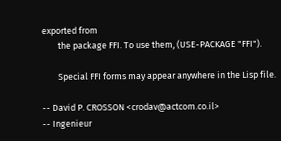exported from
        the package FFI. To use them, (USE-PACKAGE "FFI").

        Special FFI forms may appear anywhere in the Lisp file.

-- David P. CROSSON <crodav@actcom.co.il>
-- Ingenieur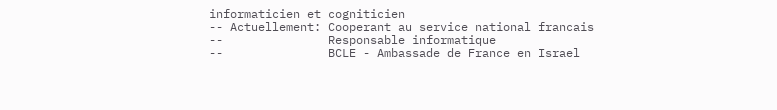informaticien et cogniticien
-- Actuellement: Cooperant au service national francais
--               Responsable informatique
--               BCLE - Ambassade de France en Israel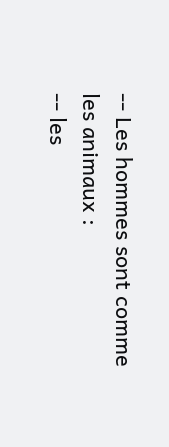-- Les hommes sont comme les animaux :
-- les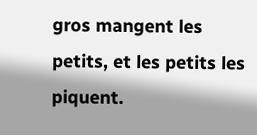gros mangent les petits, et les petits les piquent.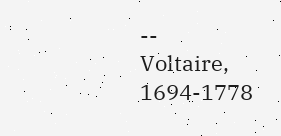--                                     Voltaire, 1694-1778